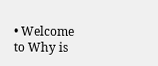• Welcome to Why is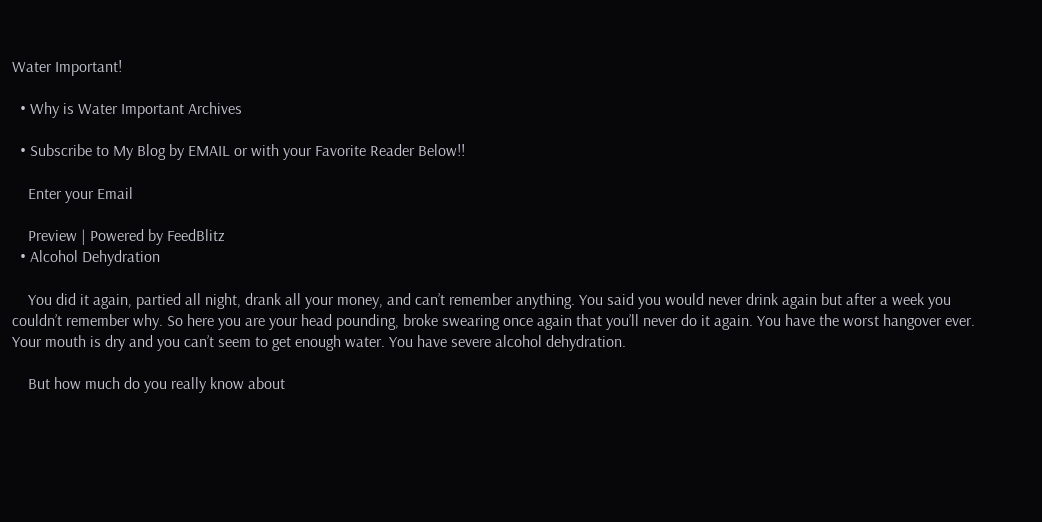Water Important!

  • Why is Water Important Archives

  • Subscribe to My Blog by EMAIL or with your Favorite Reader Below!!

    Enter your Email

    Preview | Powered by FeedBlitz
  • Alcohol Dehydration

    You did it again, partied all night, drank all your money, and can’t remember anything. You said you would never drink again but after a week you couldn’t remember why. So here you are your head pounding, broke swearing once again that you’ll never do it again. You have the worst hangover ever. Your mouth is dry and you can’t seem to get enough water. You have severe alcohol dehydration.

    But how much do you really know about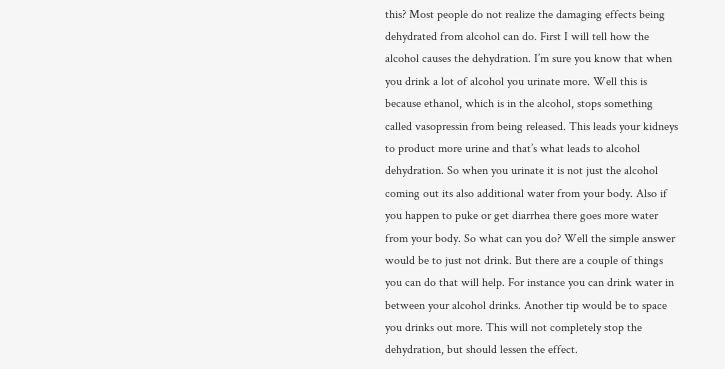this? Most people do not realize the damaging effects being dehydrated from alcohol can do. First I will tell how the alcohol causes the dehydration. I’m sure you know that when you drink a lot of alcohol you urinate more. Well this is because ethanol, which is in the alcohol, stops something called vasopressin from being released. This leads your kidneys to product more urine and that’s what leads to alcohol dehydration. So when you urinate it is not just the alcohol coming out its also additional water from your body. Also if you happen to puke or get diarrhea there goes more water from your body. So what can you do? Well the simple answer would be to just not drink. But there are a couple of things you can do that will help. For instance you can drink water in between your alcohol drinks. Another tip would be to space you drinks out more. This will not completely stop the dehydration, but should lessen the effect.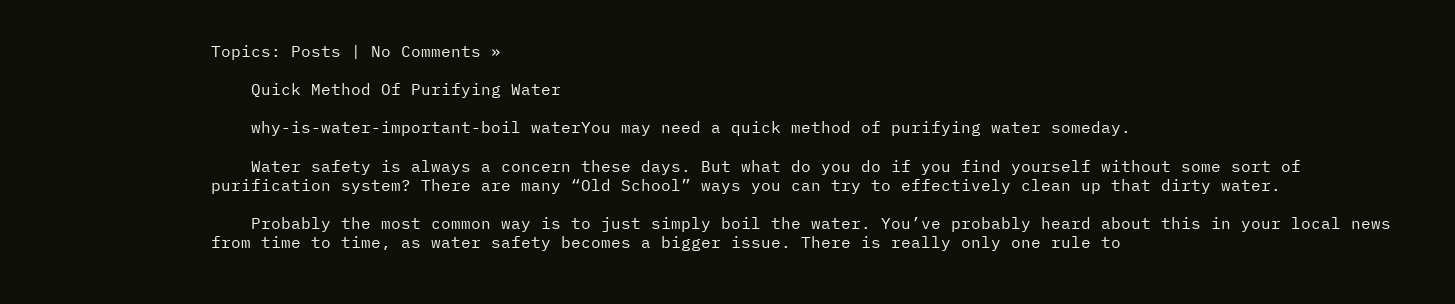Topics: Posts | No Comments »

    Quick Method Of Purifying Water

    why-is-water-important-boil waterYou may need a quick method of purifying water someday.

    Water safety is always a concern these days. But what do you do if you find yourself without some sort of purification system? There are many “Old School” ways you can try to effectively clean up that dirty water.

    Probably the most common way is to just simply boil the water. You’ve probably heard about this in your local news from time to time, as water safety becomes a bigger issue. There is really only one rule to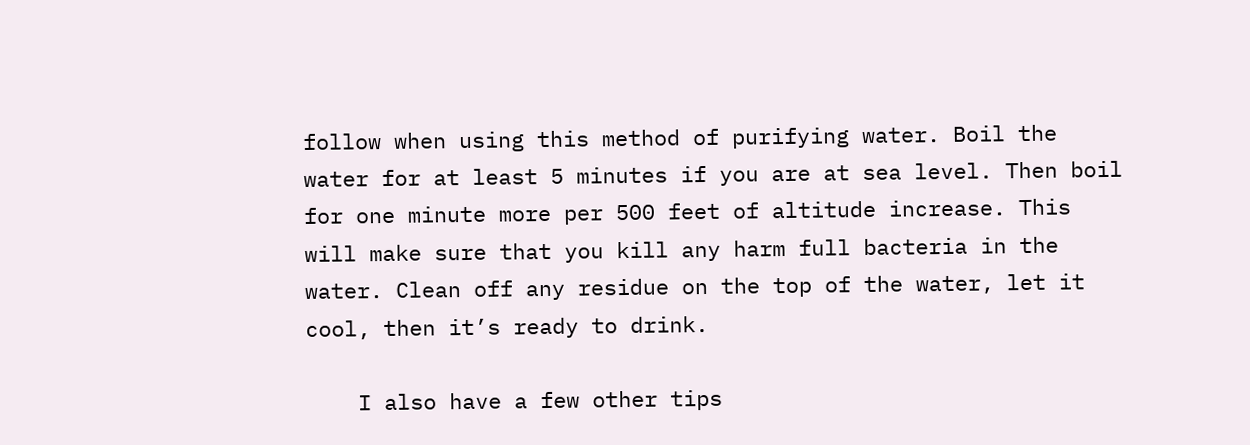follow when using this method of purifying water. Boil the water for at least 5 minutes if you are at sea level. Then boil for one minute more per 500 feet of altitude increase. This will make sure that you kill any harm full bacteria in the water. Clean off any residue on the top of the water, let it cool, then it’s ready to drink.

    I also have a few other tips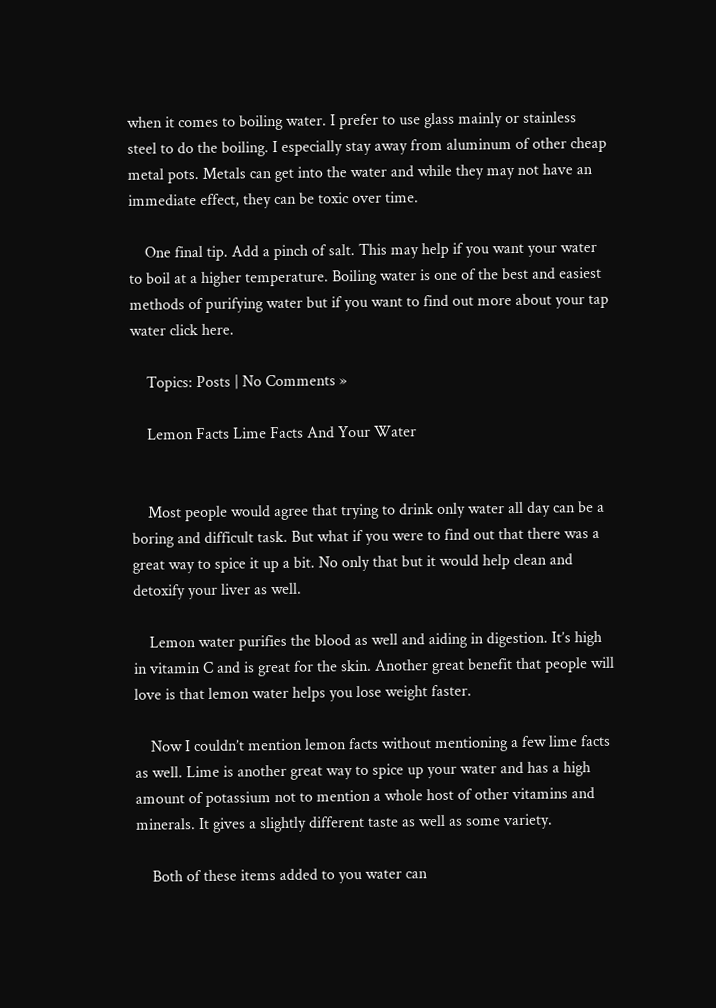when it comes to boiling water. I prefer to use glass mainly or stainless steel to do the boiling. I especially stay away from aluminum of other cheap metal pots. Metals can get into the water and while they may not have an immediate effect, they can be toxic over time.

    One final tip. Add a pinch of salt. This may help if you want your water to boil at a higher temperature. Boiling water is one of the best and easiest methods of purifying water but if you want to find out more about your tap water click here.

    Topics: Posts | No Comments »

    Lemon Facts Lime Facts And Your Water


    Most people would agree that trying to drink only water all day can be a boring and difficult task. But what if you were to find out that there was a great way to spice it up a bit. No only that but it would help clean and detoxify your liver as well.

    Lemon water purifies the blood as well and aiding in digestion. It’s high in vitamin C and is great for the skin. Another great benefit that people will love is that lemon water helps you lose weight faster.

    Now I couldn’t mention lemon facts without mentioning a few lime facts as well. Lime is another great way to spice up your water and has a high amount of potassium not to mention a whole host of other vitamins and minerals. It gives a slightly different taste as well as some variety.

    Both of these items added to you water can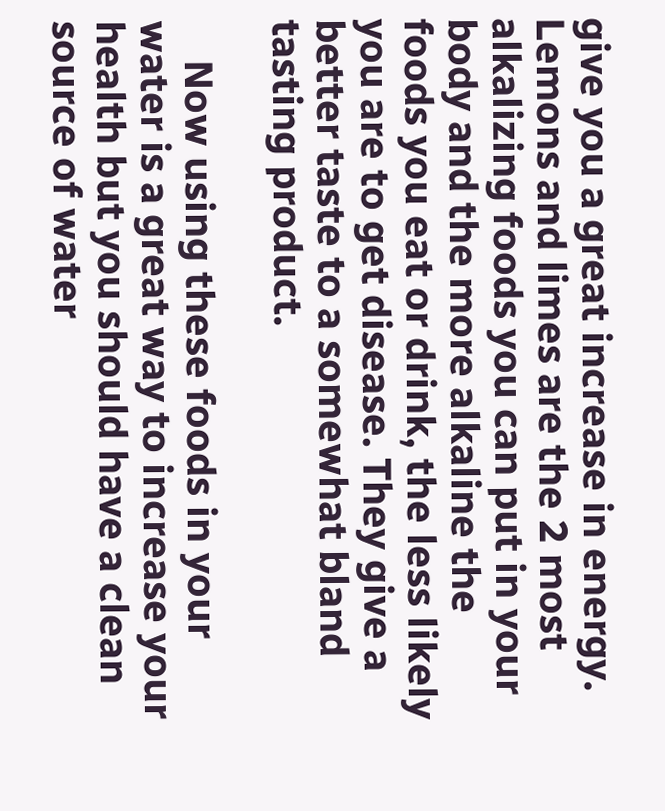give you a great increase in energy. Lemons and limes are the 2 most alkalizing foods you can put in your body and the more alkaline the foods you eat or drink, the less likely you are to get disease. They give a better taste to a somewhat bland tasting product.

    Now using these foods in your water is a great way to increase your health but you should have a clean source of water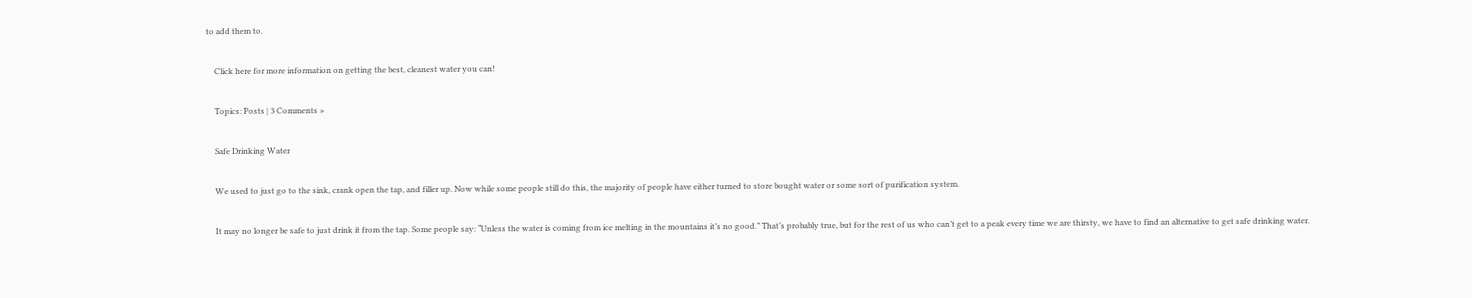to add them to.

    Click here for more information on getting the best, cleanest water you can!

    Topics: Posts | 3 Comments »

    Safe Drinking Water

    We used to just go to the sink, crank open the tap, and filler up. Now while some people still do this, the majority of people have either turned to store bought water or some sort of purification system.

    It may no longer be safe to just drink it from the tap. Some people say: “Unless the water is coming from ice melting in the mountains it’s no good.” That’s probably true, but for the rest of us who can’t get to a peak every time we are thirsty, we have to find an alternative to get safe drinking water.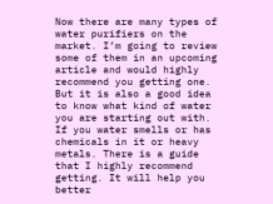Now there are many types of water purifiers on the market. I’m going to review some of them in an upcoming article and would highly recommend you getting one. But it is also a good idea to know what kind of water you are starting out with. If you water smells or has chemicals in it or heavy metals. There is a guide that I highly recommend getting. It will help you better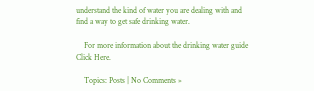understand the kind of water you are dealing with and find a way to get safe drinking water.

    For more information about the drinking water guide Click Here.

    Topics: Posts | No Comments »